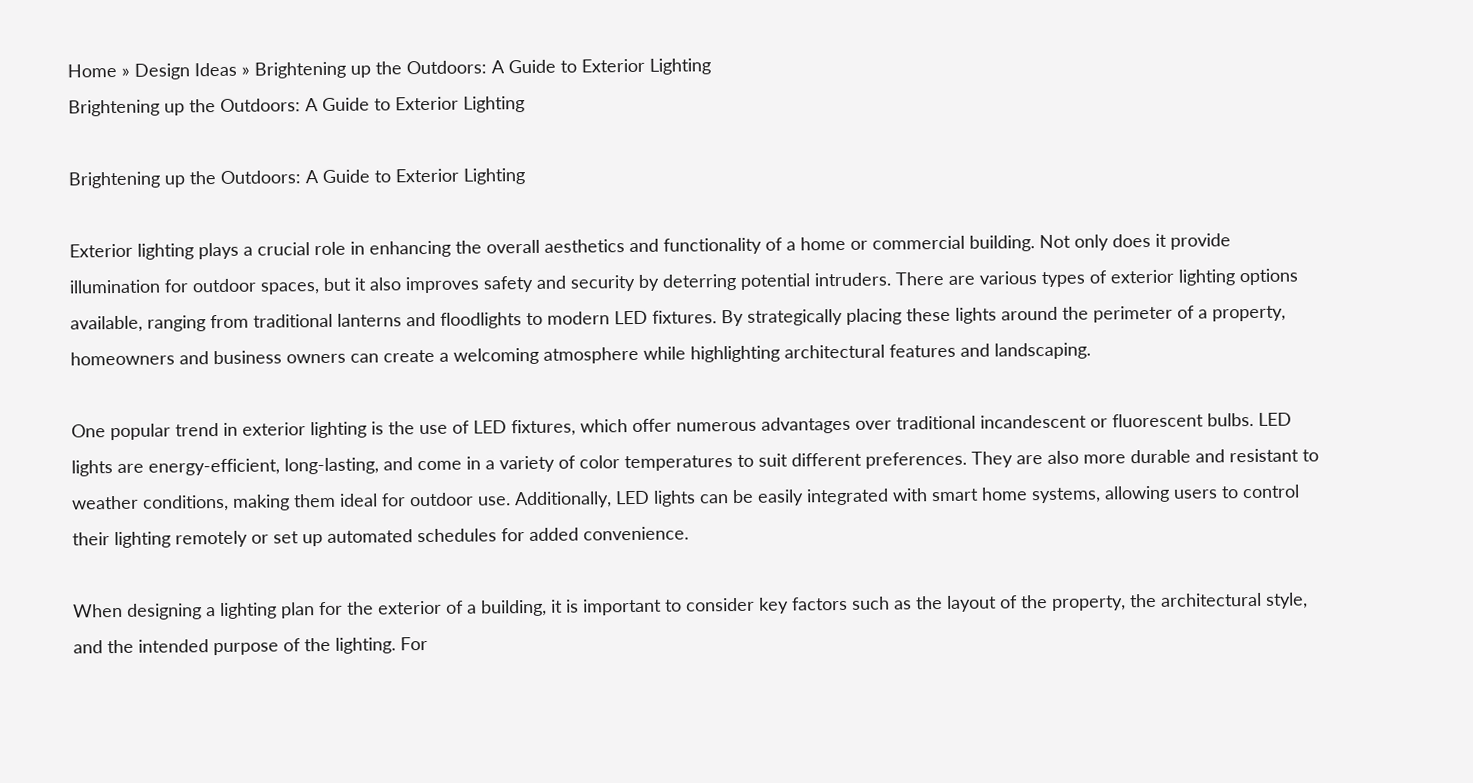Home » Design Ideas » Brightening up the Outdoors: A Guide to Exterior Lighting
Brightening up the Outdoors: A Guide to Exterior Lighting

Brightening up the Outdoors: A Guide to Exterior Lighting

Exterior lighting plays a crucial role in enhancing the overall aesthetics and functionality of a home or commercial building. Not only does it provide illumination for outdoor spaces, but it also improves safety and security by deterring potential intruders. There are various types of exterior lighting options available, ranging from traditional lanterns and floodlights to modern LED fixtures. By strategically placing these lights around the perimeter of a property, homeowners and business owners can create a welcoming atmosphere while highlighting architectural features and landscaping.

One popular trend in exterior lighting is the use of LED fixtures, which offer numerous advantages over traditional incandescent or fluorescent bulbs. LED lights are energy-efficient, long-lasting, and come in a variety of color temperatures to suit different preferences. They are also more durable and resistant to weather conditions, making them ideal for outdoor use. Additionally, LED lights can be easily integrated with smart home systems, allowing users to control their lighting remotely or set up automated schedules for added convenience.

When designing a lighting plan for the exterior of a building, it is important to consider key factors such as the layout of the property, the architectural style, and the intended purpose of the lighting. For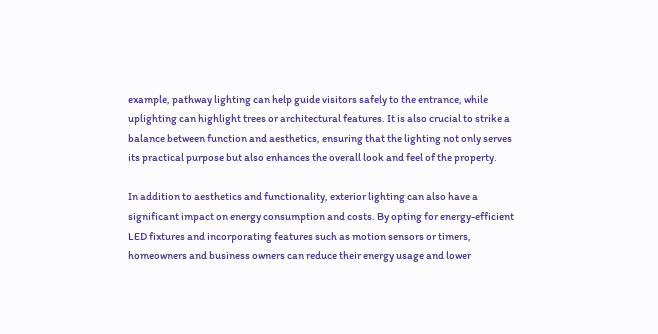example, pathway lighting can help guide visitors safely to the entrance, while uplighting can highlight trees or architectural features. It is also crucial to strike a balance between function and aesthetics, ensuring that the lighting not only serves its practical purpose but also enhances the overall look and feel of the property.

In addition to aesthetics and functionality, exterior lighting can also have a significant impact on energy consumption and costs. By opting for energy-efficient LED fixtures and incorporating features such as motion sensors or timers, homeowners and business owners can reduce their energy usage and lower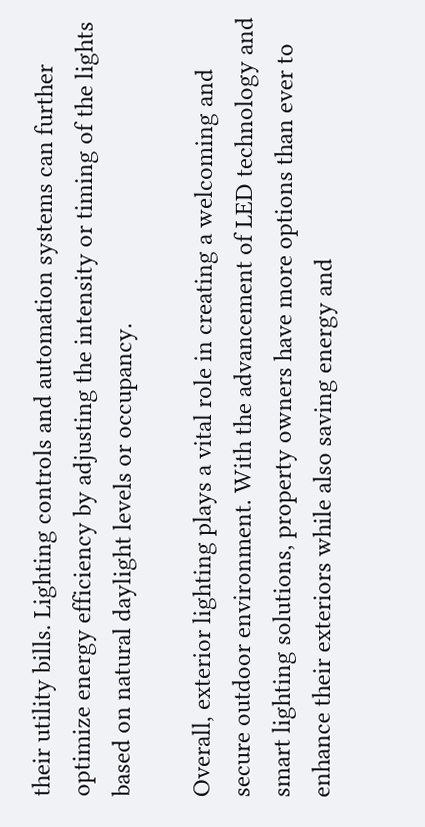their utility bills. Lighting controls and automation systems can further optimize energy efficiency by adjusting the intensity or timing of the lights based on natural daylight levels or occupancy.

Overall, exterior lighting plays a vital role in creating a welcoming and secure outdoor environment. With the advancement of LED technology and smart lighting solutions, property owners have more options than ever to enhance their exteriors while also saving energy and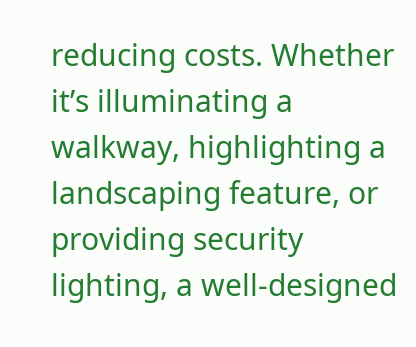reducing costs. Whether it’s illuminating a walkway, highlighting a landscaping feature, or providing security lighting, a well-designed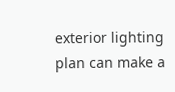exterior lighting plan can make a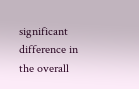significant difference in the overall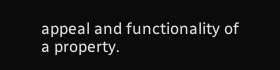appeal and functionality of a property.